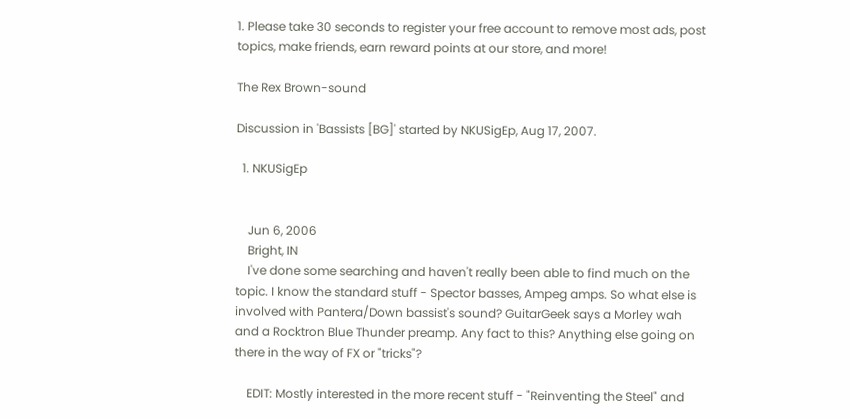1. Please take 30 seconds to register your free account to remove most ads, post topics, make friends, earn reward points at our store, and more!

The Rex Brown-sound

Discussion in 'Bassists [BG]' started by NKUSigEp, Aug 17, 2007.

  1. NKUSigEp


    Jun 6, 2006
    Bright, IN
    I've done some searching and haven't really been able to find much on the topic. I know the standard stuff - Spector basses, Ampeg amps. So what else is involved with Pantera/Down bassist's sound? GuitarGeek says a Morley wah and a Rocktron Blue Thunder preamp. Any fact to this? Anything else going on there in the way of FX or "tricks"?

    EDIT: Mostly interested in the more recent stuff - "Reinventing the Steel" and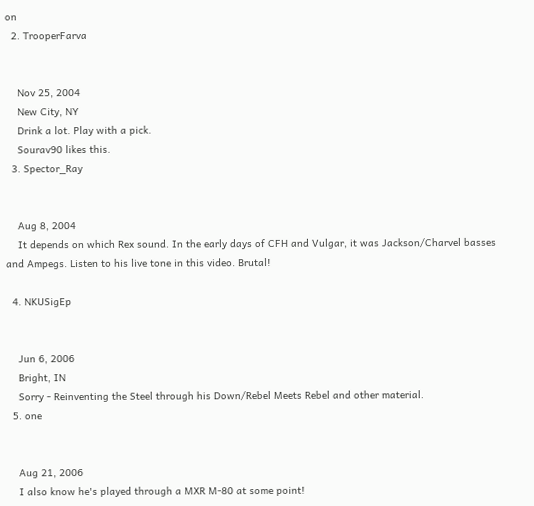on
  2. TrooperFarva


    Nov 25, 2004
    New City, NY
    Drink a lot. Play with a pick.
    Sourav90 likes this.
  3. Spector_Ray


    Aug 8, 2004
    It depends on which Rex sound. In the early days of CFH and Vulgar, it was Jackson/Charvel basses and Ampegs. Listen to his live tone in this video. Brutal!

  4. NKUSigEp


    Jun 6, 2006
    Bright, IN
    Sorry - Reinventing the Steel through his Down/Rebel Meets Rebel and other material.
  5. one


    Aug 21, 2006
    I also know he's played through a MXR M-80 at some point!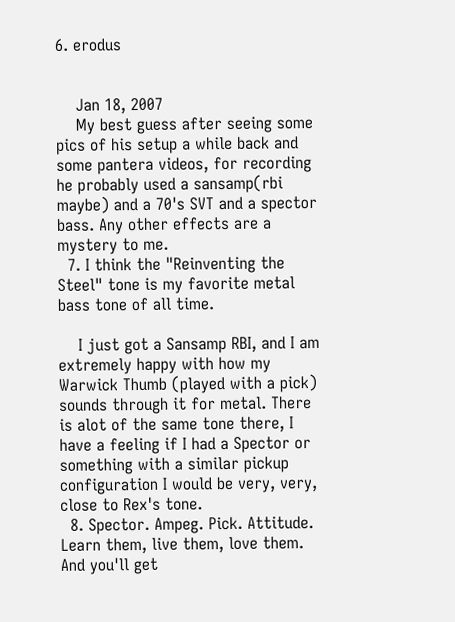6. erodus


    Jan 18, 2007
    My best guess after seeing some pics of his setup a while back and some pantera videos, for recording he probably used a sansamp(rbi maybe) and a 70's SVT and a spector bass. Any other effects are a mystery to me.
  7. I think the "Reinventing the Steel" tone is my favorite metal bass tone of all time.

    I just got a Sansamp RBI, and I am extremely happy with how my Warwick Thumb (played with a pick) sounds through it for metal. There is alot of the same tone there, I have a feeling if I had a Spector or something with a similar pickup configuration I would be very, very, close to Rex's tone.
  8. Spector. Ampeg. Pick. Attitude. Learn them, live them, love them. And you'll get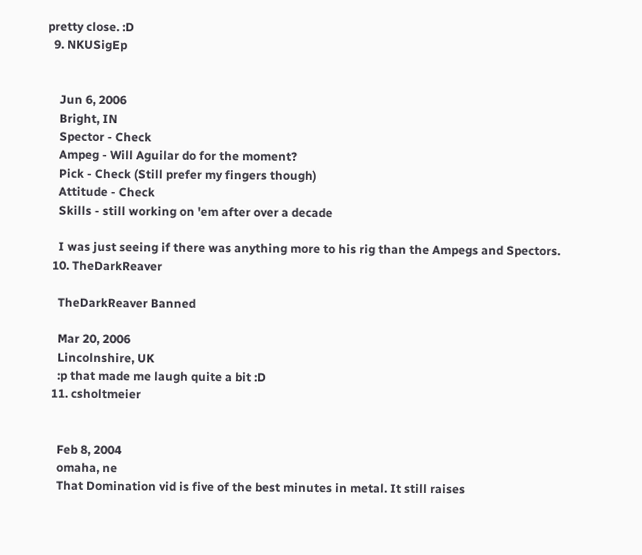pretty close. :D
  9. NKUSigEp


    Jun 6, 2006
    Bright, IN
    Spector - Check
    Ampeg - Will Aguilar do for the moment?
    Pick - Check (Still prefer my fingers though)
    Attitude - Check
    Skills - still working on 'em after over a decade

    I was just seeing if there was anything more to his rig than the Ampegs and Spectors.
  10. TheDarkReaver

    TheDarkReaver Banned

    Mar 20, 2006
    Lincolnshire, UK
    :p that made me laugh quite a bit :D
  11. csholtmeier


    Feb 8, 2004
    omaha, ne
    That Domination vid is five of the best minutes in metal. It still raises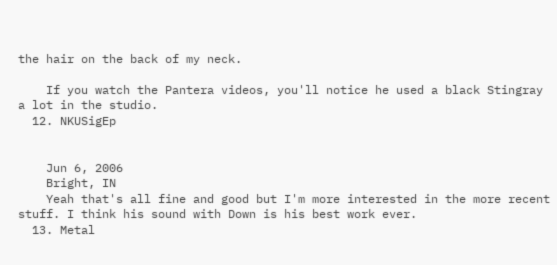the hair on the back of my neck.

    If you watch the Pantera videos, you'll notice he used a black Stingray a lot in the studio.
  12. NKUSigEp


    Jun 6, 2006
    Bright, IN
    Yeah that's all fine and good but I'm more interested in the more recent stuff. I think his sound with Down is his best work ever.
  13. Metal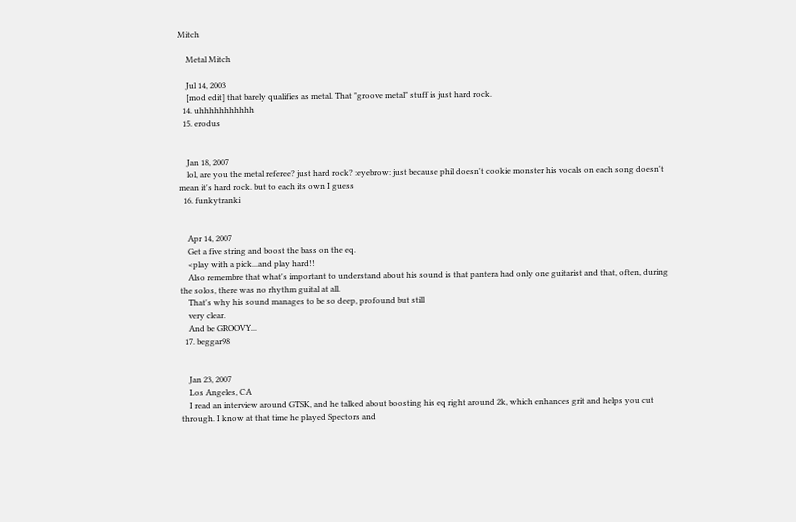Mitch

    Metal Mitch

    Jul 14, 2003
    [mod edit] that barely qualifies as metal. That "groove metal" stuff is just hard rock.
  14. uhhhhhhhhhhh
  15. erodus


    Jan 18, 2007
    lol, are you the metal referee? just hard rock? :eyebrow: just because phil doesn't cookie monster his vocals on each song doesn't mean it's hard rock. but to each its own I guess
  16. funkytranki


    Apr 14, 2007
    Get a five string and boost the bass on the eq.
    <play with a pick...and play hard!!
    Also remembre that what's important to understand about his sound is that pantera had only one guitarist and that, often, during the solos, there was no rhythm guital at all.
    That's why his sound manages to be so deep, profound but still
    very clear.
    And be GROOVY...
  17. beggar98


    Jan 23, 2007
    Los Angeles, CA
    I read an interview around GTSK, and he talked about boosting his eq right around 2k, which enhances grit and helps you cut through. I know at that time he played Spectors and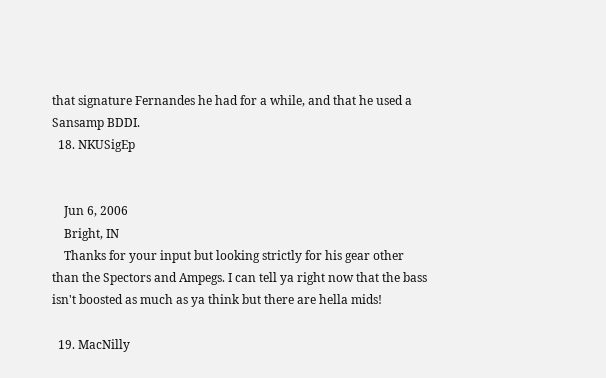that signature Fernandes he had for a while, and that he used a Sansamp BDDI.
  18. NKUSigEp


    Jun 6, 2006
    Bright, IN
    Thanks for your input but looking strictly for his gear other than the Spectors and Ampegs. I can tell ya right now that the bass isn't boosted as much as ya think but there are hella mids!

  19. MacNilly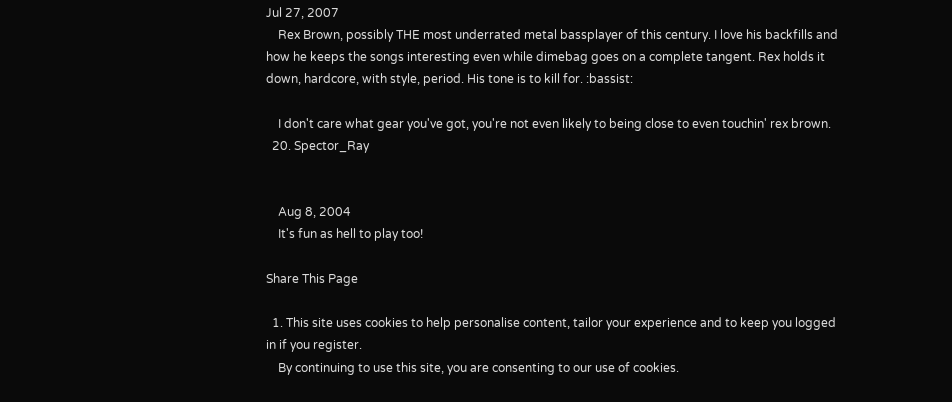Jul 27, 2007
    Rex Brown, possibly THE most underrated metal bassplayer of this century. I love his backfills and how he keeps the songs interesting even while dimebag goes on a complete tangent. Rex holds it down, hardcore, with style, period. His tone is to kill for. :bassist:

    I don't care what gear you've got, you're not even likely to being close to even touchin' rex brown.
  20. Spector_Ray


    Aug 8, 2004
    It's fun as hell to play too!

Share This Page

  1. This site uses cookies to help personalise content, tailor your experience and to keep you logged in if you register.
    By continuing to use this site, you are consenting to our use of cookies.